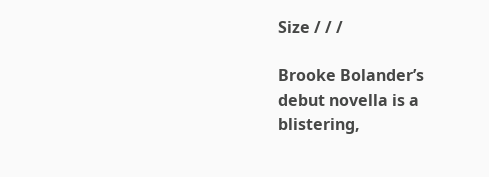Size / / /

Brooke Bolander’s debut novella is a blistering,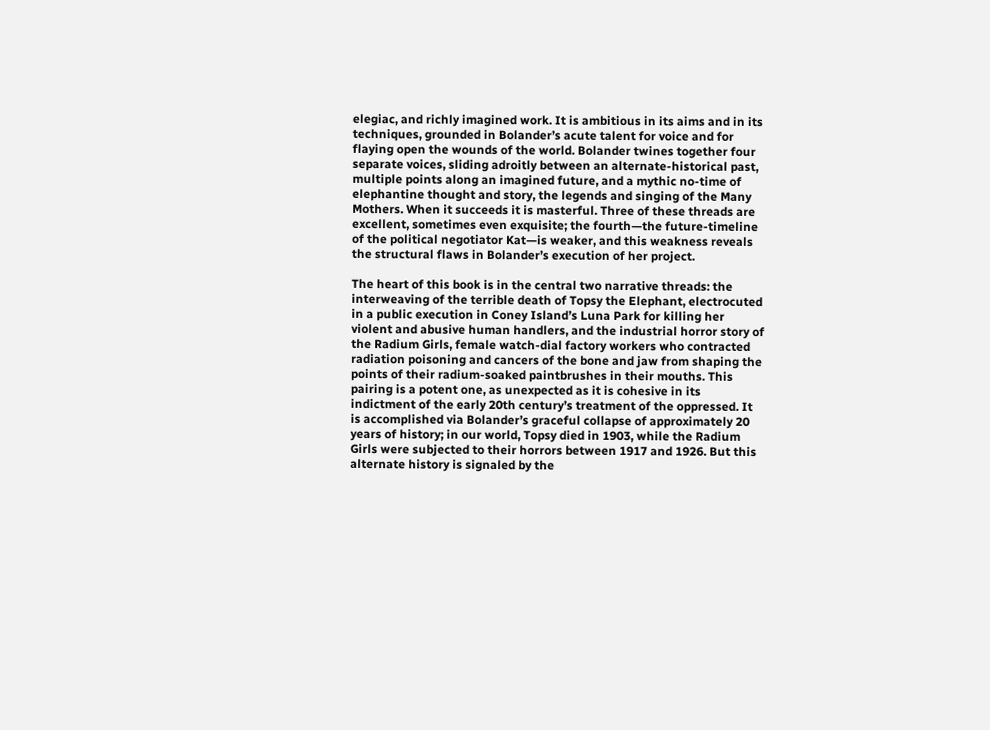elegiac, and richly imagined work. It is ambitious in its aims and in its techniques, grounded in Bolander’s acute talent for voice and for flaying open the wounds of the world. Bolander twines together four separate voices, sliding adroitly between an alternate-historical past, multiple points along an imagined future, and a mythic no-time of elephantine thought and story, the legends and singing of the Many Mothers. When it succeeds it is masterful. Three of these threads are excellent, sometimes even exquisite; the fourth—the future-timeline of the political negotiator Kat—is weaker, and this weakness reveals the structural flaws in Bolander’s execution of her project.

The heart of this book is in the central two narrative threads: the interweaving of the terrible death of Topsy the Elephant, electrocuted in a public execution in Coney Island’s Luna Park for killing her violent and abusive human handlers, and the industrial horror story of the Radium Girls, female watch-dial factory workers who contracted radiation poisoning and cancers of the bone and jaw from shaping the points of their radium-soaked paintbrushes in their mouths. This pairing is a potent one, as unexpected as it is cohesive in its indictment of the early 20th century’s treatment of the oppressed. It is accomplished via Bolander’s graceful collapse of approximately 20 years of history; in our world, Topsy died in 1903, while the Radium Girls were subjected to their horrors between 1917 and 1926. But this alternate history is signaled by the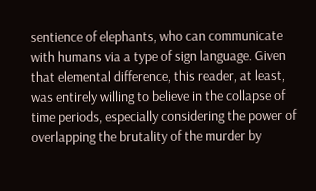sentience of elephants, who can communicate with humans via a type of sign language. Given that elemental difference, this reader, at least, was entirely willing to believe in the collapse of time periods, especially considering the power of overlapping the brutality of the murder by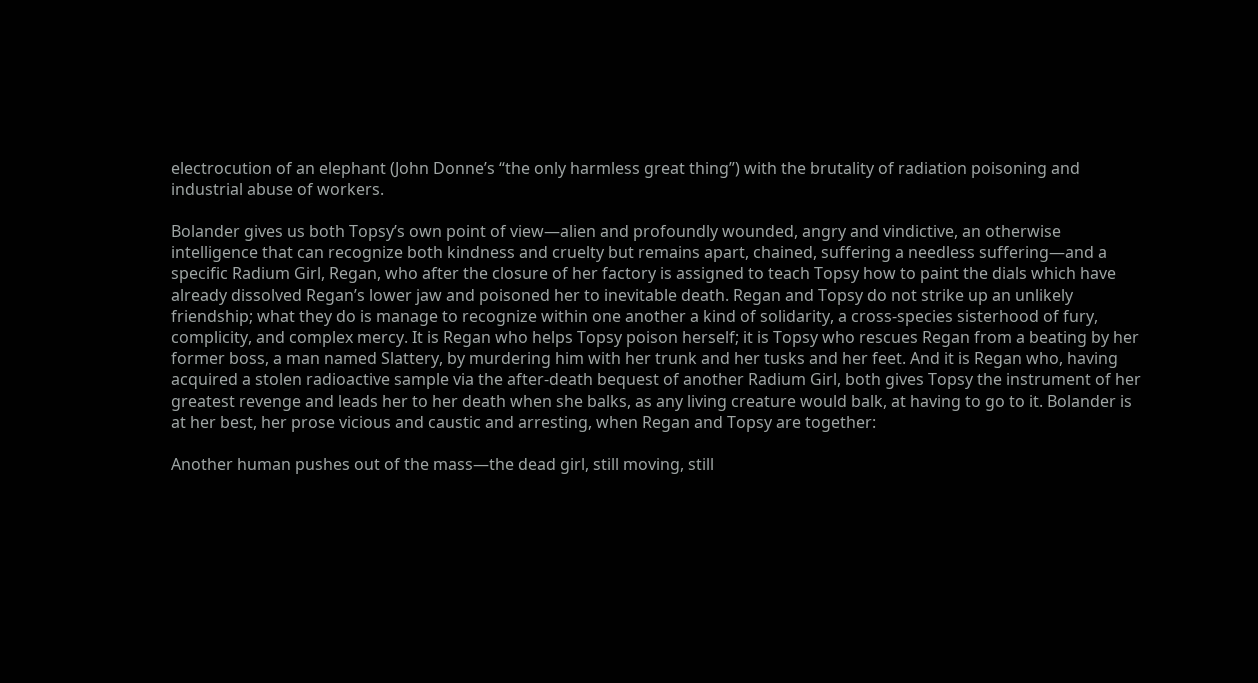electrocution of an elephant (John Donne’s “the only harmless great thing”) with the brutality of radiation poisoning and industrial abuse of workers.

Bolander gives us both Topsy’s own point of view—alien and profoundly wounded, angry and vindictive, an otherwise intelligence that can recognize both kindness and cruelty but remains apart, chained, suffering a needless suffering—and a specific Radium Girl, Regan, who after the closure of her factory is assigned to teach Topsy how to paint the dials which have already dissolved Regan’s lower jaw and poisoned her to inevitable death. Regan and Topsy do not strike up an unlikely friendship; what they do is manage to recognize within one another a kind of solidarity, a cross-species sisterhood of fury, complicity, and complex mercy. It is Regan who helps Topsy poison herself; it is Topsy who rescues Regan from a beating by her former boss, a man named Slattery, by murdering him with her trunk and her tusks and her feet. And it is Regan who, having acquired a stolen radioactive sample via the after-death bequest of another Radium Girl, both gives Topsy the instrument of her greatest revenge and leads her to her death when she balks, as any living creature would balk, at having to go to it. Bolander is at her best, her prose vicious and caustic and arresting, when Regan and Topsy are together:

Another human pushes out of the mass—the dead girl, still moving, still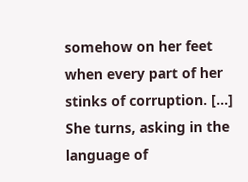somehow on her feet when every part of her stinks of corruption. […] She turns, asking in the language of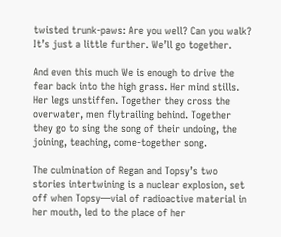twisted trunk-paws: Are you well? Can you walk? It’s just a little further. We’ll go together.

And even this much We is enough to drive the fear back into the high grass. Her mind stills. Her legs unstiffen. Together they cross the overwater, men flytrailing behind. Together they go to sing the song of their undoing, the joining, teaching, come-together song.

The culmination of Regan and Topsy’s two stories intertwining is a nuclear explosion, set off when Topsy—vial of radioactive material in her mouth, led to the place of her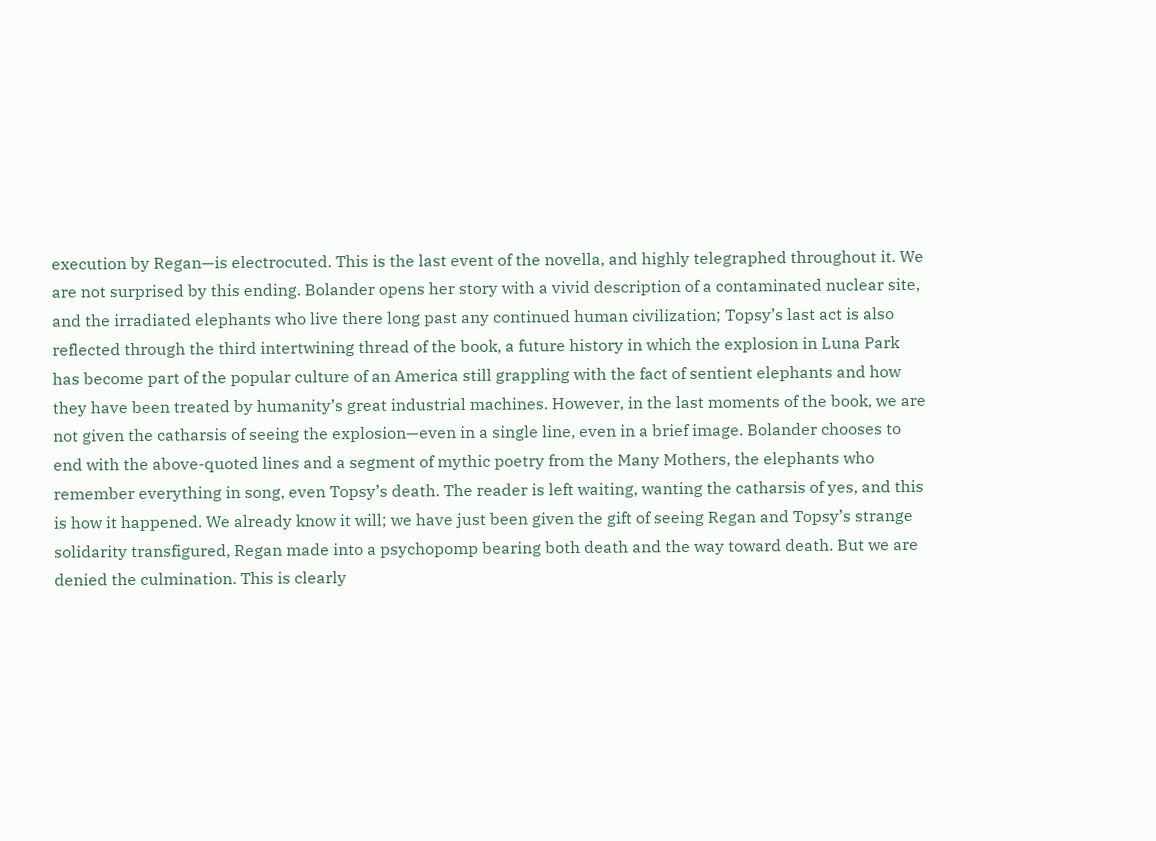execution by Regan—is electrocuted. This is the last event of the novella, and highly telegraphed throughout it. We are not surprised by this ending. Bolander opens her story with a vivid description of a contaminated nuclear site, and the irradiated elephants who live there long past any continued human civilization; Topsy’s last act is also reflected through the third intertwining thread of the book, a future history in which the explosion in Luna Park has become part of the popular culture of an America still grappling with the fact of sentient elephants and how they have been treated by humanity’s great industrial machines. However, in the last moments of the book, we are not given the catharsis of seeing the explosion—even in a single line, even in a brief image. Bolander chooses to end with the above-quoted lines and a segment of mythic poetry from the Many Mothers, the elephants who remember everything in song, even Topsy’s death. The reader is left waiting, wanting the catharsis of yes, and this is how it happened. We already know it will; we have just been given the gift of seeing Regan and Topsy’s strange solidarity transfigured, Regan made into a psychopomp bearing both death and the way toward death. But we are denied the culmination. This is clearly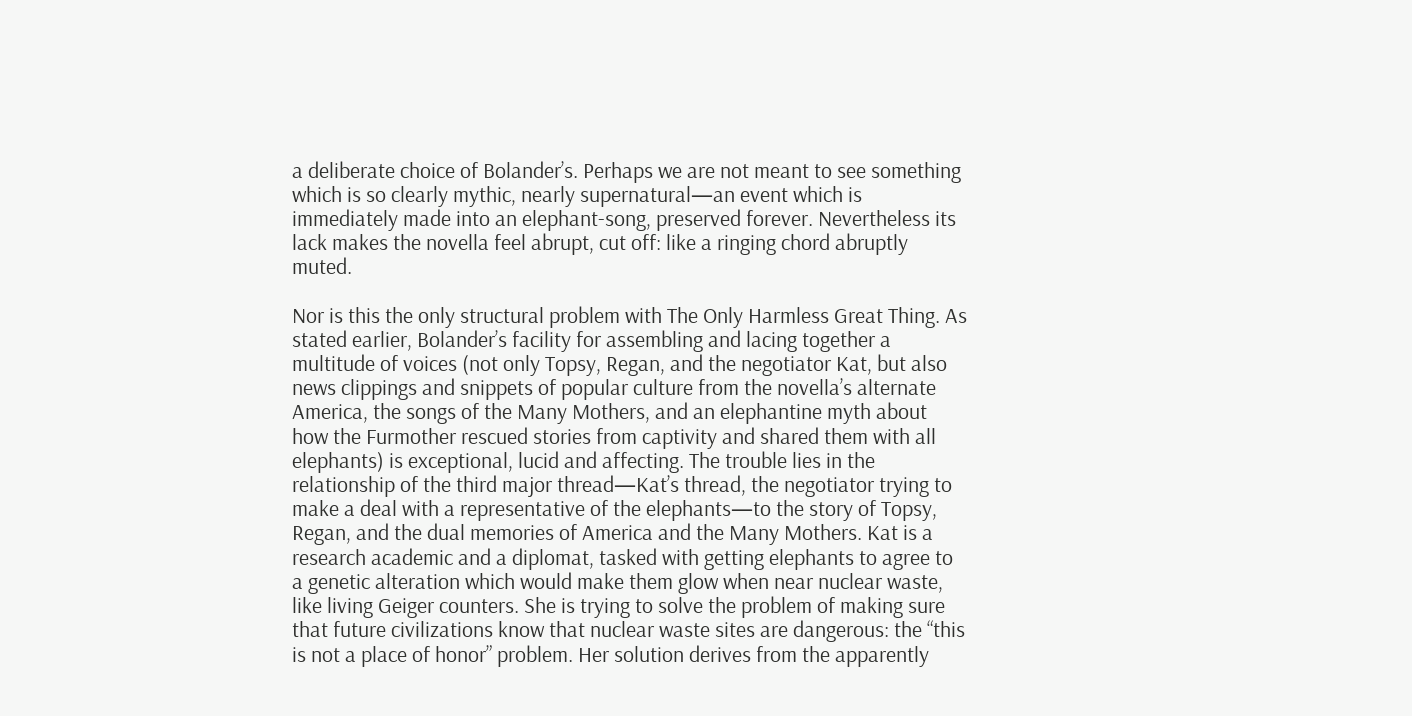a deliberate choice of Bolander’s. Perhaps we are not meant to see something which is so clearly mythic, nearly supernatural—an event which is immediately made into an elephant-song, preserved forever. Nevertheless its lack makes the novella feel abrupt, cut off: like a ringing chord abruptly muted.

Nor is this the only structural problem with The Only Harmless Great Thing. As stated earlier, Bolander’s facility for assembling and lacing together a multitude of voices (not only Topsy, Regan, and the negotiator Kat, but also news clippings and snippets of popular culture from the novella’s alternate America, the songs of the Many Mothers, and an elephantine myth about how the Furmother rescued stories from captivity and shared them with all elephants) is exceptional, lucid and affecting. The trouble lies in the relationship of the third major thread—Kat’s thread, the negotiator trying to make a deal with a representative of the elephants—to the story of Topsy, Regan, and the dual memories of America and the Many Mothers. Kat is a research academic and a diplomat, tasked with getting elephants to agree to a genetic alteration which would make them glow when near nuclear waste, like living Geiger counters. She is trying to solve the problem of making sure that future civilizations know that nuclear waste sites are dangerous: the “this is not a place of honor” problem. Her solution derives from the apparently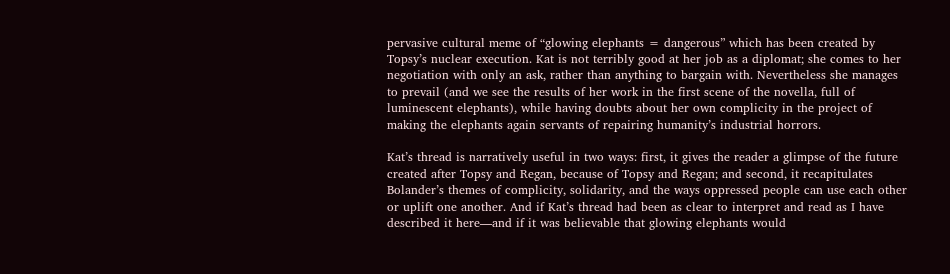pervasive cultural meme of “glowing elephants = dangerous” which has been created by Topsy’s nuclear execution. Kat is not terribly good at her job as a diplomat; she comes to her negotiation with only an ask, rather than anything to bargain with. Nevertheless she manages to prevail (and we see the results of her work in the first scene of the novella, full of luminescent elephants), while having doubts about her own complicity in the project of making the elephants again servants of repairing humanity’s industrial horrors.

Kat’s thread is narratively useful in two ways: first, it gives the reader a glimpse of the future created after Topsy and Regan, because of Topsy and Regan; and second, it recapitulates Bolander’s themes of complicity, solidarity, and the ways oppressed people can use each other or uplift one another. And if Kat’s thread had been as clear to interpret and read as I have described it here—and if it was believable that glowing elephants would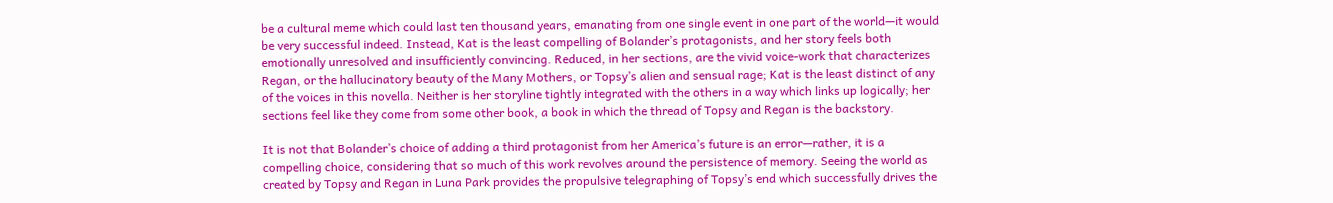be a cultural meme which could last ten thousand years, emanating from one single event in one part of the world—it would be very successful indeed. Instead, Kat is the least compelling of Bolander’s protagonists, and her story feels both emotionally unresolved and insufficiently convincing. Reduced, in her sections, are the vivid voice-work that characterizes Regan, or the hallucinatory beauty of the Many Mothers, or Topsy’s alien and sensual rage; Kat is the least distinct of any of the voices in this novella. Neither is her storyline tightly integrated with the others in a way which links up logically; her sections feel like they come from some other book, a book in which the thread of Topsy and Regan is the backstory.

It is not that Bolander’s choice of adding a third protagonist from her America’s future is an error—rather, it is a compelling choice, considering that so much of this work revolves around the persistence of memory. Seeing the world as created by Topsy and Regan in Luna Park provides the propulsive telegraphing of Topsy’s end which successfully drives the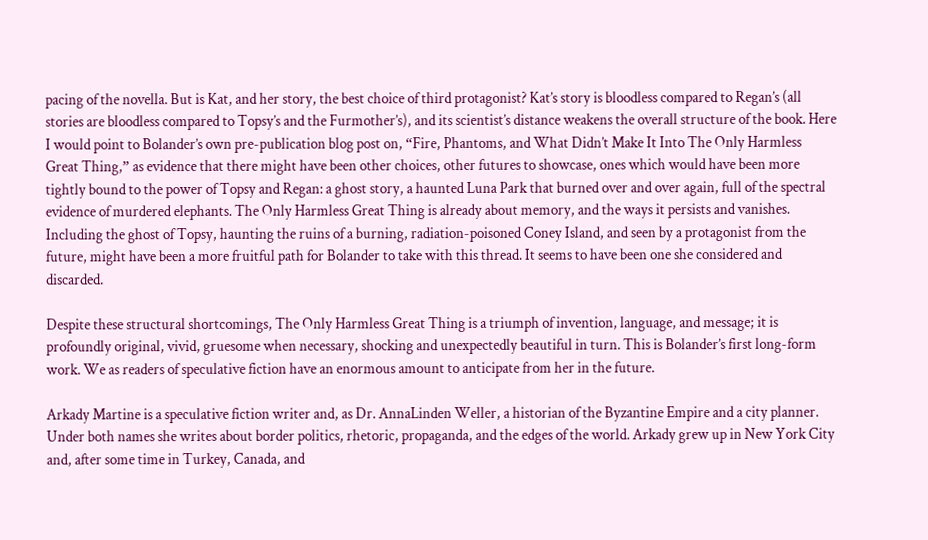pacing of the novella. But is Kat, and her story, the best choice of third protagonist? Kat’s story is bloodless compared to Regan’s (all stories are bloodless compared to Topsy’s and the Furmother’s), and its scientist’s distance weakens the overall structure of the book. Here I would point to Bolander’s own pre-publication blog post on, “Fire, Phantoms, and What Didn’t Make It Into The Only Harmless Great Thing,” as evidence that there might have been other choices, other futures to showcase, ones which would have been more tightly bound to the power of Topsy and Regan: a ghost story, a haunted Luna Park that burned over and over again, full of the spectral evidence of murdered elephants. The Only Harmless Great Thing is already about memory, and the ways it persists and vanishes. Including the ghost of Topsy, haunting the ruins of a burning, radiation-poisoned Coney Island, and seen by a protagonist from the future, might have been a more fruitful path for Bolander to take with this thread. It seems to have been one she considered and discarded.

Despite these structural shortcomings, The Only Harmless Great Thing is a triumph of invention, language, and message; it is profoundly original, vivid, gruesome when necessary, shocking and unexpectedly beautiful in turn. This is Bolander’s first long-form work. We as readers of speculative fiction have an enormous amount to anticipate from her in the future.

Arkady Martine is a speculative fiction writer and, as Dr. AnnaLinden Weller, a historian of the Byzantine Empire and a city planner. Under both names she writes about border politics, rhetoric, propaganda, and the edges of the world. Arkady grew up in New York City and, after some time in Turkey, Canada, and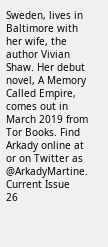Sweden, lives in Baltimore with her wife, the author Vivian Shaw. Her debut novel, A Memory Called Empire, comes out in March 2019 from Tor Books. Find Arkady online at or on Twitter as @ArkadyMartine.
Current Issue
26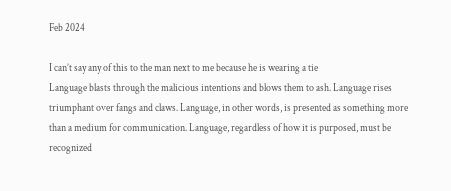Feb 2024

I can’t say any of this to the man next to me because he is wearing a tie
Language blasts through the malicious intentions and blows them to ash. Language rises triumphant over fangs and claws. Language, in other words, is presented as something more than a medium for communication. Language, regardless of how it is purposed, must be recognized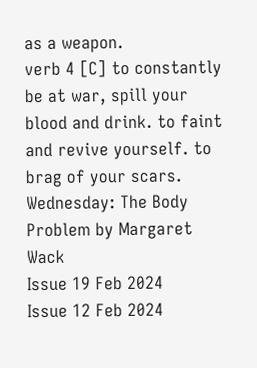as a weapon.
verb 4 [C] to constantly be at war, spill your blood and drink. to faint and revive yourself. to brag of your scars.
Wednesday: The Body Problem by Margaret Wack
Issue 19 Feb 2024
Issue 12 Feb 2024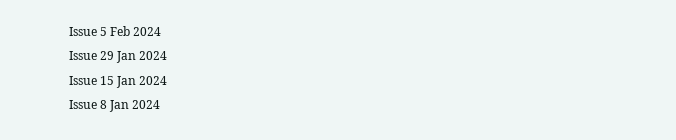Issue 5 Feb 2024
Issue 29 Jan 2024
Issue 15 Jan 2024
Issue 8 Jan 2024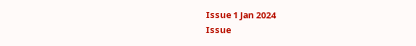Issue 1 Jan 2024
Issue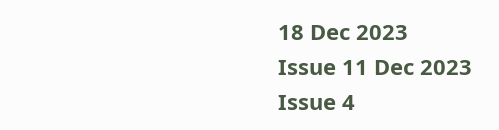18 Dec 2023
Issue 11 Dec 2023
Issue 4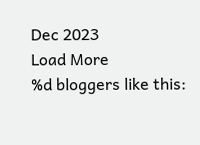Dec 2023
Load More
%d bloggers like this: